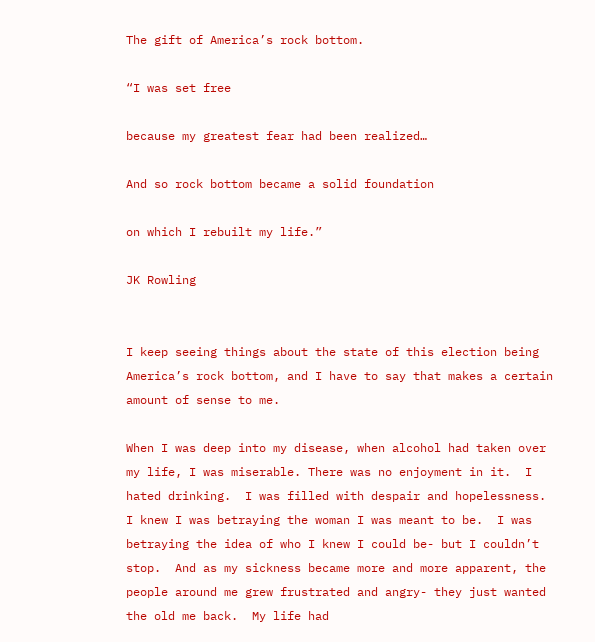The gift of America’s rock bottom.

“I was set free

because my greatest fear had been realized…

And so rock bottom became a solid foundation

on which I rebuilt my life.”

JK Rowling


I keep seeing things about the state of this election being America’s rock bottom, and I have to say that makes a certain amount of sense to me.

When I was deep into my disease, when alcohol had taken over my life, I was miserable. There was no enjoyment in it.  I hated drinking.  I was filled with despair and hopelessness.  I knew I was betraying the woman I was meant to be.  I was betraying the idea of who I knew I could be- but I couldn’t stop.  And as my sickness became more and more apparent, the people around me grew frustrated and angry- they just wanted the old me back.  My life had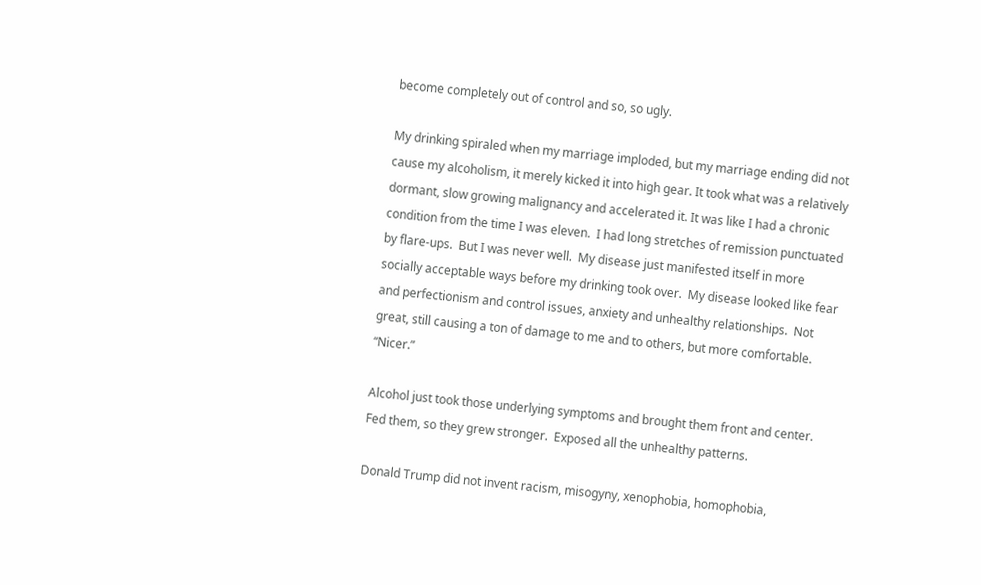become completely out of control and so, so ugly.

My drinking spiraled when my marriage imploded, but my marriage ending did not cause my alcoholism, it merely kicked it into high gear. It took what was a relatively dormant, slow growing malignancy and accelerated it. It was like I had a chronic condition from the time I was eleven.  I had long stretches of remission punctuated by flare-ups.  But I was never well.  My disease just manifested itself in more socially acceptable ways before my drinking took over.  My disease looked like fear and perfectionism and control issues, anxiety and unhealthy relationships.  Not great, still causing a ton of damage to me and to others, but more comfortable.  “Nicer.”

Alcohol just took those underlying symptoms and brought them front and center.  Fed them, so they grew stronger.  Exposed all the unhealthy patterns.

Donald Trump did not invent racism, misogyny, xenophobia, homophobia,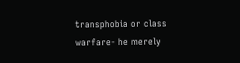transphobia or class warfare- he merely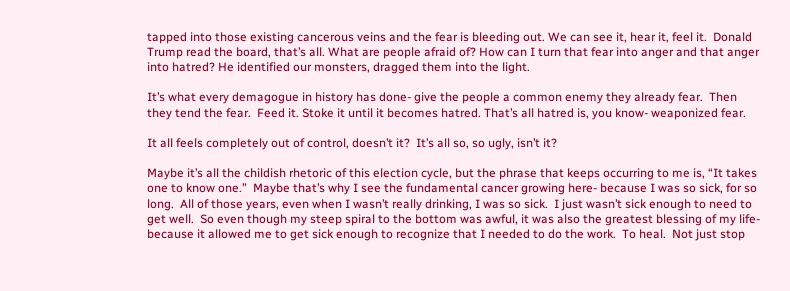tapped into those existing cancerous veins and the fear is bleeding out. We can see it, hear it, feel it.  Donald Trump read the board, that’s all. What are people afraid of? How can I turn that fear into anger and that anger into hatred? He identified our monsters, dragged them into the light.

It’s what every demagogue in history has done- give the people a common enemy they already fear.  Then they tend the fear.  Feed it. Stoke it until it becomes hatred. That’s all hatred is, you know- weaponized fear.

It all feels completely out of control, doesn’t it?  It’s all so, so ugly, isn’t it?

Maybe it’s all the childish rhetoric of this election cycle, but the phrase that keeps occurring to me is, “It takes one to know one.”  Maybe that’s why I see the fundamental cancer growing here- because I was so sick, for so long.  All of those years, even when I wasn’t really drinking, I was so sick.  I just wasn’t sick enough to need to get well.  So even though my steep spiral to the bottom was awful, it was also the greatest blessing of my life- because it allowed me to get sick enough to recognize that I needed to do the work.  To heal.  Not just stop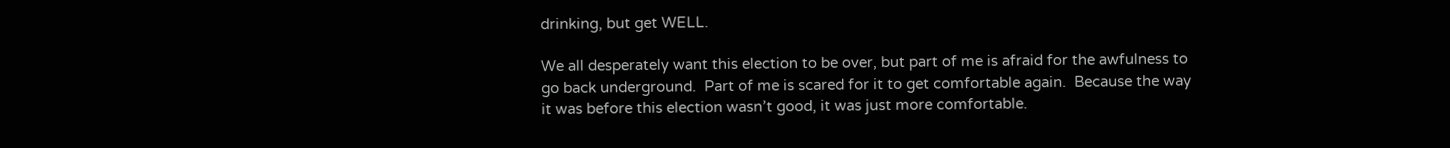drinking, but get WELL.

We all desperately want this election to be over, but part of me is afraid for the awfulness to go back underground.  Part of me is scared for it to get comfortable again.  Because the way it was before this election wasn’t good, it was just more comfortable.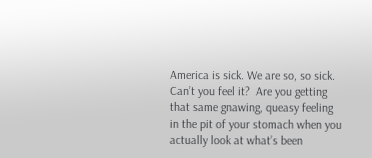America is sick. We are so, so sick. Can’t you feel it?  Are you getting that same gnawing, queasy feeling in the pit of your stomach when you actually look at what’s been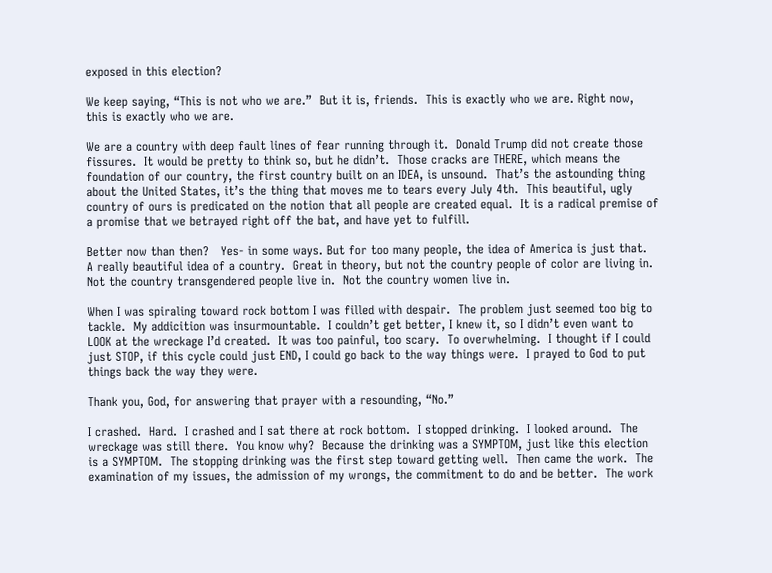exposed in this election?

We keep saying, “This is not who we are.”  But it is, friends.  This is exactly who we are. Right now, this is exactly who we are.

We are a country with deep fault lines of fear running through it.  Donald Trump did not create those fissures.  It would be pretty to think so, but he didn’t.  Those cracks are THERE, which means the foundation of our country, the first country built on an IDEA, is unsound.  That’s the astounding thing about the United States, it’s the thing that moves me to tears every July 4th.  This beautiful, ugly country of ours is predicated on the notion that all people are created equal.  It is a radical premise of a promise that we betrayed right off the bat, and have yet to fulfill.

Better now than then?   Yes- in some ways. But for too many people, the idea of America is just that.  A really beautiful idea of a country.  Great in theory, but not the country people of color are living in.  Not the country transgendered people live in.  Not the country women live in.

When I was spiraling toward rock bottom I was filled with despair.  The problem just seemed too big to tackle.  My addicition was insurmountable.  I couldn’t get better, I knew it, so I didn’t even want to LOOK at the wreckage I’d created.  It was too painful, too scary.  To overwhelming.  I thought if I could just STOP, if this cycle could just END, I could go back to the way things were.  I prayed to God to put things back the way they were.

Thank you, God, for answering that prayer with a resounding, “No.”

I crashed.  Hard.  I crashed and I sat there at rock bottom.  I stopped drinking.  I looked around.  The wreckage was still there.  You know why?  Because the drinking was a SYMPTOM, just like this election is a SYMPTOM.  The stopping drinking was the first step toward getting well.  Then came the work.  The examination of my issues, the admission of my wrongs, the commitment to do and be better.  The work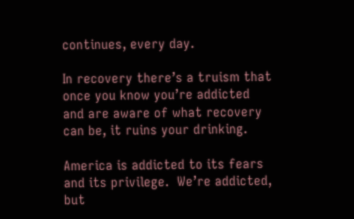continues, every day.

In recovery there’s a truism that once you know you’re addicted and are aware of what recovery can be, it ruins your drinking.

America is addicted to its fears and its privilege.  We’re addicted, but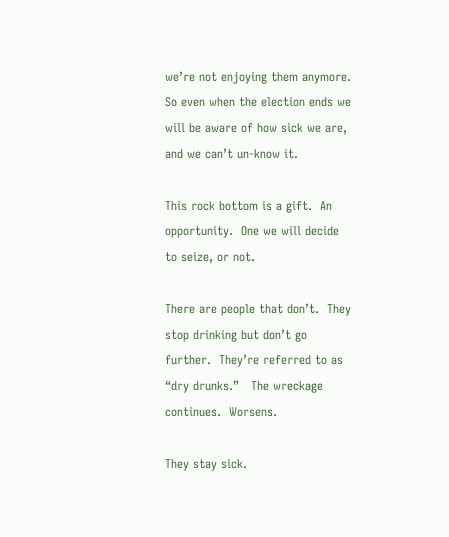we’re not enjoying them anymore.  So even when the election ends we will be aware of how sick we are, and we can’t un-know it.

This rock bottom is a gift.  An opportunity.  One we will decide to seize, or not.

There are people that don’t.  They stop drinking but don’t go further.  They’re referred to as “dry drunks.”   The wreckage continues.  Worsens.

They stay sick.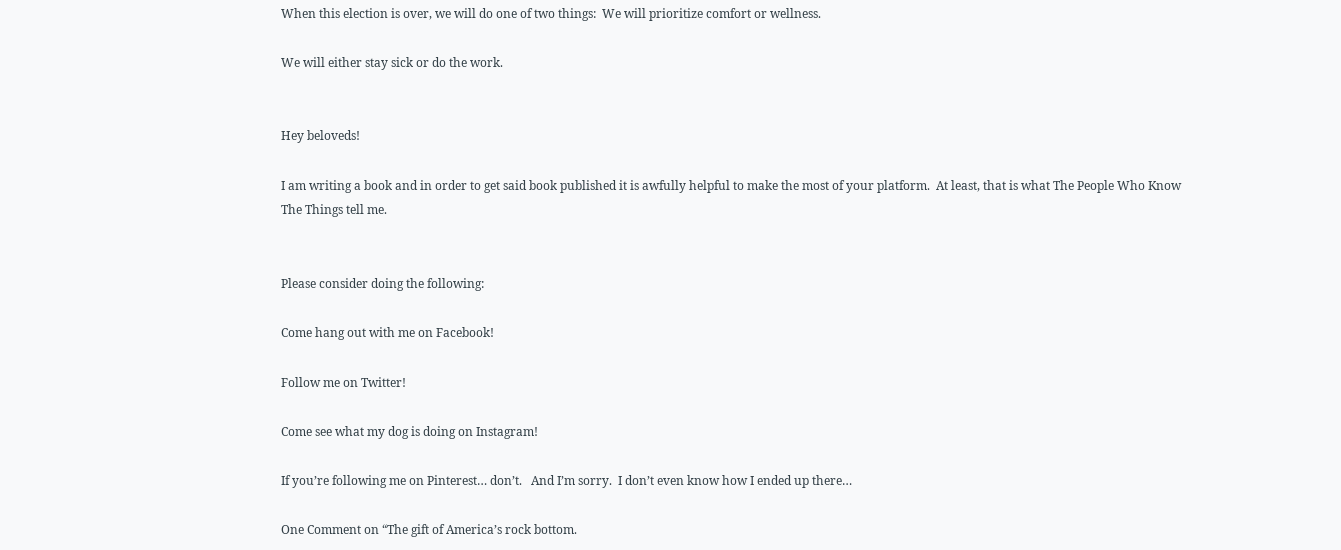When this election is over, we will do one of two things:  We will prioritize comfort or wellness.

We will either stay sick or do the work.


Hey beloveds!

I am writing a book and in order to get said book published it is awfully helpful to make the most of your platform.  At least, that is what The People Who Know The Things tell me.


Please consider doing the following:

Come hang out with me on Facebook!

Follow me on Twitter!

Come see what my dog is doing on Instagram!

If you’re following me on Pinterest… don’t.   And I’m sorry.  I don’t even know how I ended up there…

One Comment on “The gift of America’s rock bottom.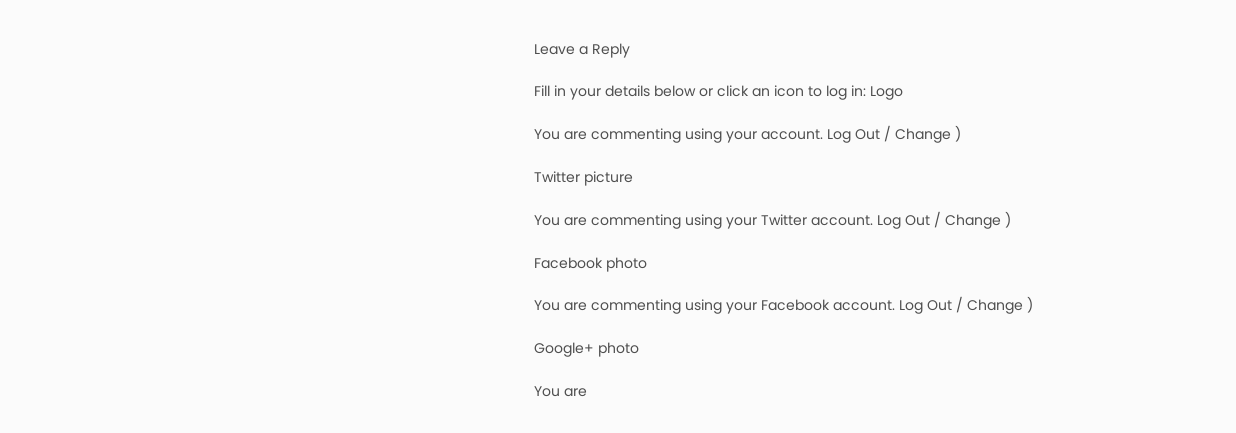Leave a Reply

Fill in your details below or click an icon to log in: Logo

You are commenting using your account. Log Out / Change )

Twitter picture

You are commenting using your Twitter account. Log Out / Change )

Facebook photo

You are commenting using your Facebook account. Log Out / Change )

Google+ photo

You are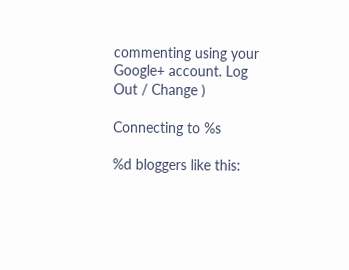commenting using your Google+ account. Log Out / Change )

Connecting to %s

%d bloggers like this: